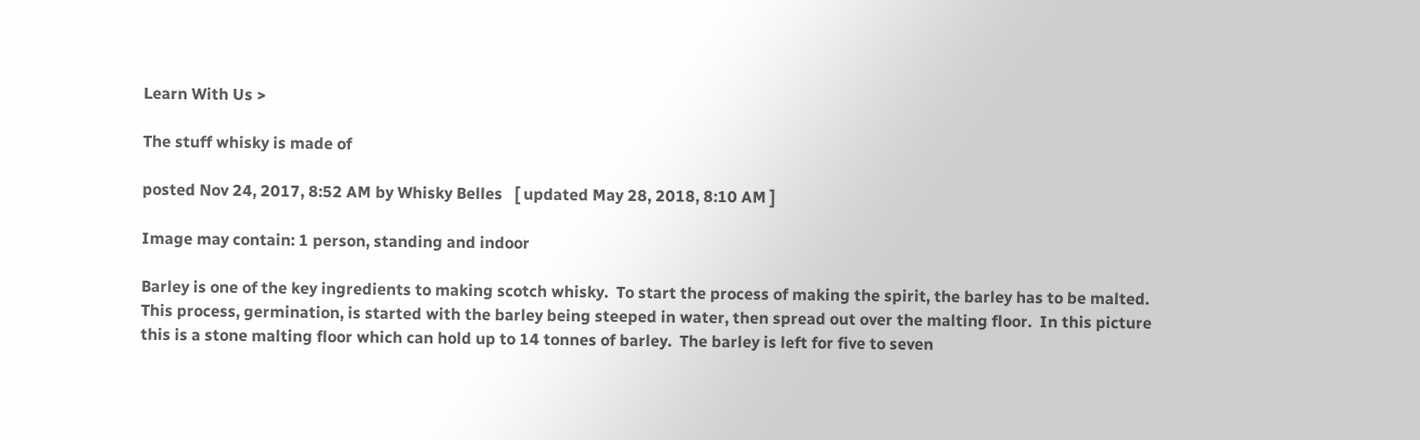Learn With Us >

The stuff whisky is made of

posted Nov 24, 2017, 8:52 AM by Whisky Belles   [ updated May 28, 2018, 8:10 AM ]

Image may contain: 1 person, standing and indoor

Barley is one of the key ingredients to making scotch whisky.  To start the process of making the spirit, the barley has to be malted.  This process, germination, is started with the barley being steeped in water, then spread out over the malting floor.  In this picture this is a stone malting floor which can hold up to 14 tonnes of barley.  The barley is left for five to seven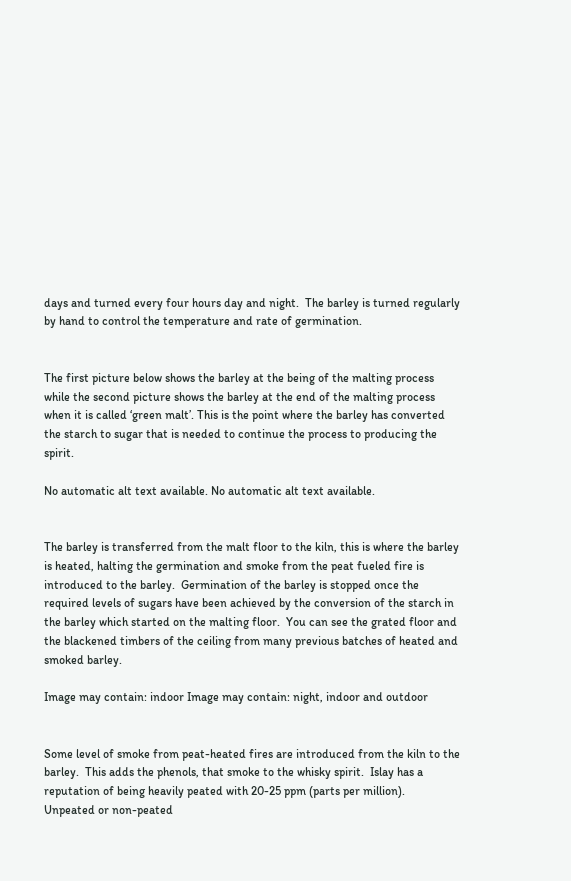days and turned every four hours day and night.  The barley is turned regularly by hand to control the temperature and rate of germination.


The first picture below shows the barley at the being of the malting process while the second picture shows the barley at the end of the malting process when it is called ‘green malt’. This is the point where the barley has converted the starch to sugar that is needed to continue the process to producing the spirit.

No automatic alt text available. No automatic alt text available.


The barley is transferred from the malt floor to the kiln, this is where the barley is heated, halting the germination and smoke from the peat fueled fire is introduced to the barley.  Germination of the barley is stopped once the required levels of sugars have been achieved by the conversion of the starch in the barley which started on the malting floor.  You can see the grated floor and the blackened timbers of the ceiling from many previous batches of heated and smoked barley.

Image may contain: indoor Image may contain: night, indoor and outdoor


Some level of smoke from peat-heated fires are introduced from the kiln to the barley.  This adds the phenols, that smoke to the whisky spirit.  Islay has a reputation of being heavily peated with 20-25 ppm (parts per million).  Unpeated or non-peated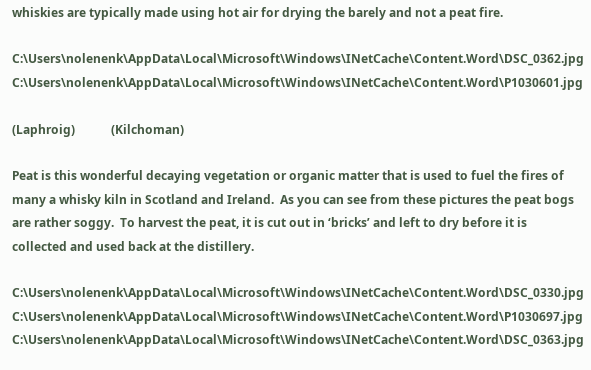whiskies are typically made using hot air for drying the barely and not a peat fire.

C:\Users\nolenenk\AppData\Local\Microsoft\Windows\INetCache\Content.Word\DSC_0362.jpg C:\Users\nolenenk\AppData\Local\Microsoft\Windows\INetCache\Content.Word\P1030601.jpg

(Laphroig)            (Kilchoman)

Peat is this wonderful decaying vegetation or organic matter that is used to fuel the fires of many a whisky kiln in Scotland and Ireland.  As you can see from these pictures the peat bogs are rather soggy.  To harvest the peat, it is cut out in ‘bricks’ and left to dry before it is collected and used back at the distillery.

C:\Users\nolenenk\AppData\Local\Microsoft\Windows\INetCache\Content.Word\DSC_0330.jpg C:\Users\nolenenk\AppData\Local\Microsoft\Windows\INetCache\Content.Word\P1030697.jpg C:\Users\nolenenk\AppData\Local\Microsoft\Windows\INetCache\Content.Word\DSC_0363.jpg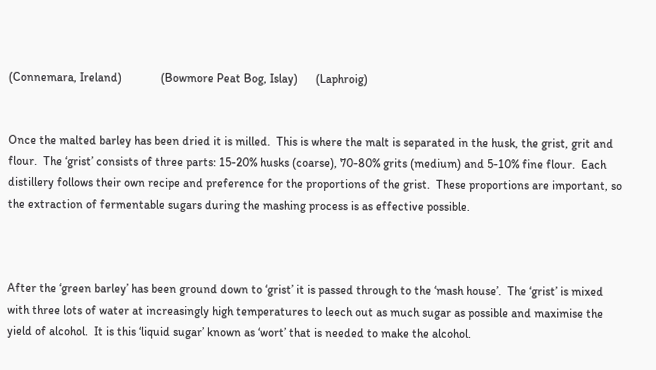(Connemara, Ireland)             (Bowmore Peat Bog, Islay)      (Laphroig)


Once the malted barley has been dried it is milled.  This is where the malt is separated in the husk, the grist, grit and flour.  The ‘grist’ consists of three parts: 15-20% husks (coarse), 70-80% grits (medium) and 5-10% fine flour.  Each distillery follows their own recipe and preference for the proportions of the grist.  These proportions are important, so the extraction of fermentable sugars during the mashing process is as effective possible.



After the ‘green barley’ has been ground down to ‘grist’ it is passed through to the ‘mash house’.  The ‘grist’ is mixed with three lots of water at increasingly high temperatures to leech out as much sugar as possible and maximise the yield of alcohol.  It is this ‘liquid sugar’ known as ‘wort’ that is needed to make the alcohol.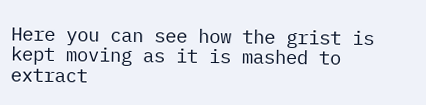Here you can see how the grist is kept moving as it is mashed to extract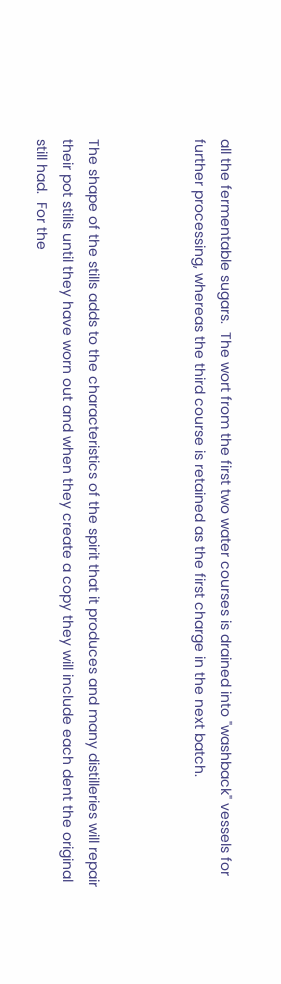all the fermentable sugars.  The wort from the first two water courses is drained into "washback" vessels for further processing, whereas the third course is retained as the first charge in the next batch.



The shape of the stills adds to the characteristics of the spirit that it produces and many distilleries will repair their pot stills until they have worn out and when they create a copy they will include each dent the original still had.  For the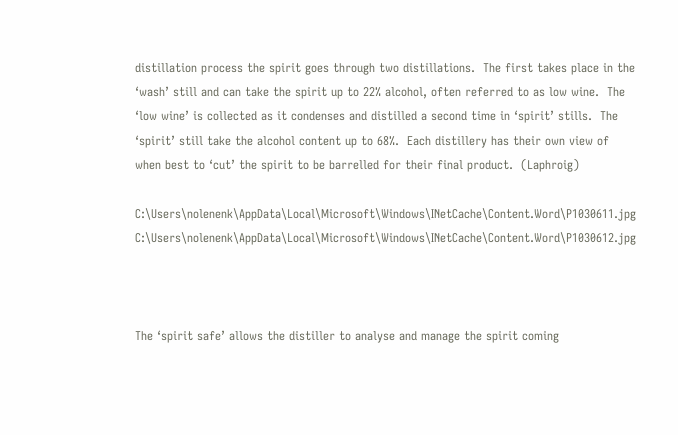distillation process the spirit goes through two distillations.  The first takes place in the ‘wash’ still and can take the spirit up to 22% alcohol, often referred to as low wine.  The ‘low wine’ is collected as it condenses and distilled a second time in ‘spirit’ stills.  The ‘spirit’ still take the alcohol content up to 68%.  Each distillery has their own view of when best to ‘cut’ the spirit to be barrelled for their final product.  (Laphroig)

C:\Users\nolenenk\AppData\Local\Microsoft\Windows\INetCache\Content.Word\P1030611.jpg C:\Users\nolenenk\AppData\Local\Microsoft\Windows\INetCache\Content.Word\P1030612.jpg



The ‘spirit safe’ allows the distiller to analyse and manage the spirit coming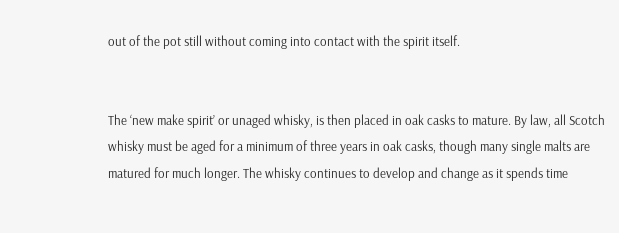out of the pot still without coming into contact with the spirit itself.


The ‘new make spirit’ or unaged whisky, is then placed in oak casks to mature. By law, all Scotch whisky must be aged for a minimum of three years in oak casks, though many single malts are matured for much longer. The whisky continues to develop and change as it spends time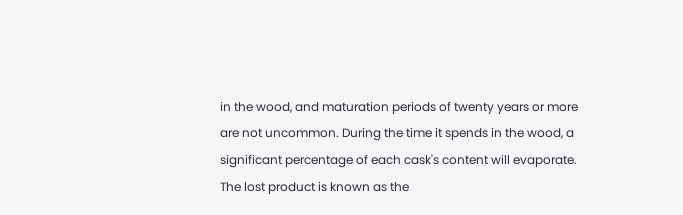in the wood, and maturation periods of twenty years or more are not uncommon. During the time it spends in the wood, a significant percentage of each cask's content will evaporate. The lost product is known as the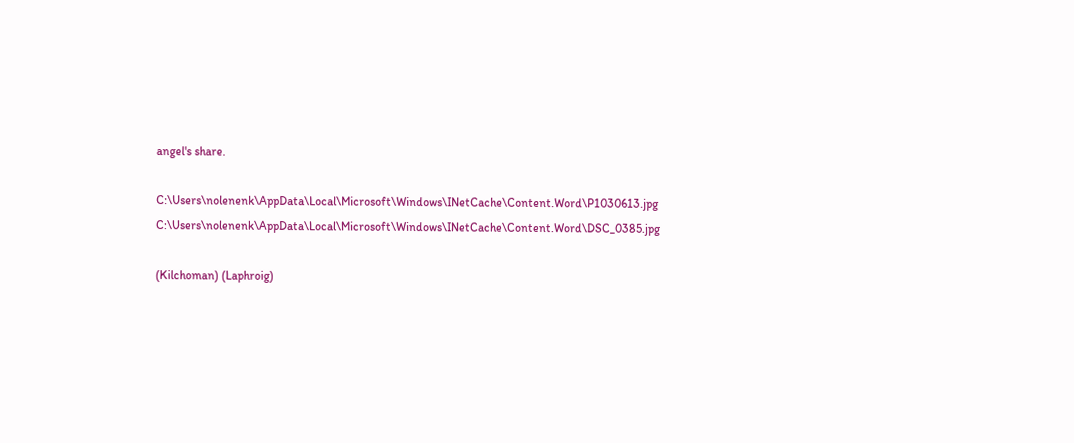angel's share.

C:\Users\nolenenk\AppData\Local\Microsoft\Windows\INetCache\Content.Word\P1030613.jpg C:\Users\nolenenk\AppData\Local\Microsoft\Windows\INetCache\Content.Word\DSC_0385.jpg

(Kilchoman) (Laphroig)